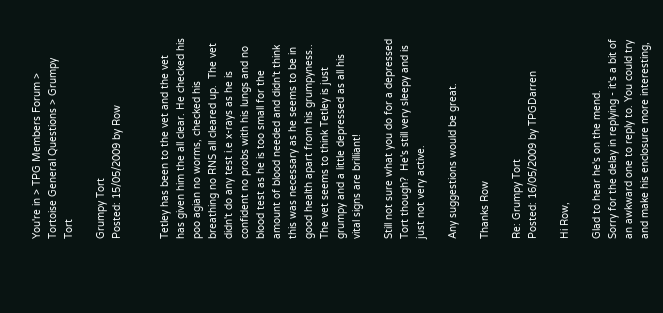You're in > TPG Members Forum > Tortoise General Questions > Grumpy Tort

Grumpy Tort
Posted: 15/05/2009 by Row


Tetley has been to the vet and the vet has given him the all clear. He checked his poo agian no worms, checked his breathing no RNS all cleared up.  The vet didn't do any test i.e x-rays as he is confident no probs with his lungs and no blood test as he is too small for the amount of blood needed and didn't think this was necessary as he seems to be in good health apart from his grumpyness..  The vet seems to think Tetley is just grumpy and a little depressed as all his vital signs are brilliant!

Still not sure what you do for a depressed Tort though?  He's still very sleepy and is just not very active.

Any suggestions would be great.

Thanks Row

Re: Grumpy Tort
Posted: 16/05/2009 by TPGDarren

Hi Row,

Glad to hear he's on the mend.
Sorry for the delay in replying - it's a bit of an awkward one to reply to. You could try and make his enclosure more interesting,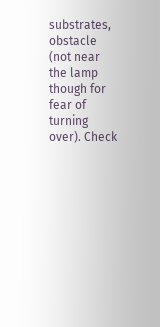substrates, obstacle (not near the lamp though for fear of turning over). Check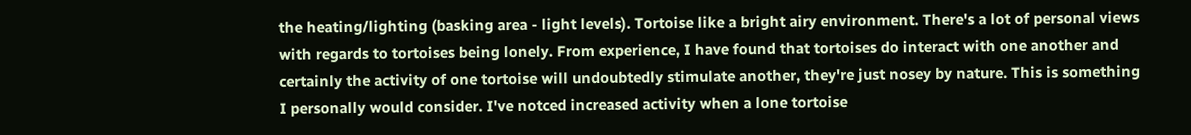the heating/lighting (basking area - light levels). Tortoise like a bright airy environment. There's a lot of personal views with regards to tortoises being lonely. From experience, I have found that tortoises do interact with one another and certainly the activity of one tortoise will undoubtedly stimulate another, they're just nosey by nature. This is something I personally would consider. I've notced increased activity when a lone tortoise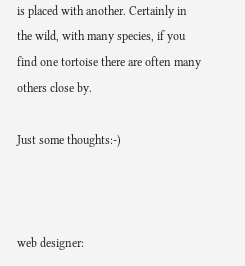is placed with another. Certainly in the wild, with many species, if you find one tortoise there are often many others close by.

Just some thoughts:-)



web designer: